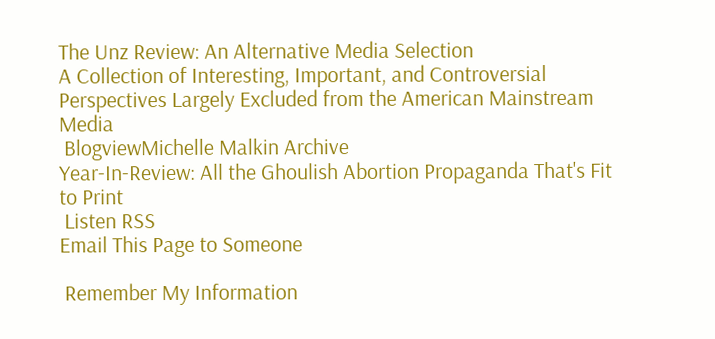The Unz Review: An Alternative Media Selection
A Collection of Interesting, Important, and Controversial Perspectives Largely Excluded from the American Mainstream Media
 BlogviewMichelle Malkin Archive
Year-In-Review: All the Ghoulish Abortion Propaganda That's Fit to Print
 Listen RSS
Email This Page to Someone

 Remember My Information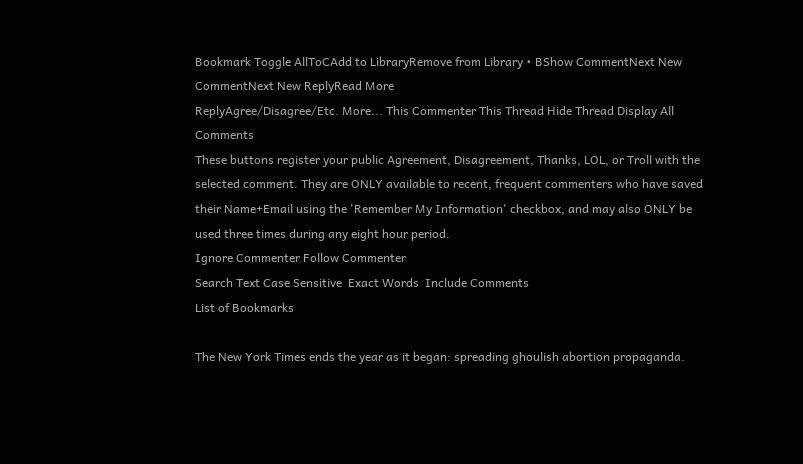Bookmark Toggle AllToCAdd to LibraryRemove from Library • BShow CommentNext New CommentNext New ReplyRead More
ReplyAgree/Disagree/Etc. More... This Commenter This Thread Hide Thread Display All Comments
These buttons register your public Agreement, Disagreement, Thanks, LOL, or Troll with the selected comment. They are ONLY available to recent, frequent commenters who have saved their Name+Email using the 'Remember My Information' checkbox, and may also ONLY be used three times during any eight hour period.
Ignore Commenter Follow Commenter
Search Text Case Sensitive  Exact Words  Include Comments
List of Bookmarks

The New York Times ends the year as it began: spreading ghoulish abortion propaganda.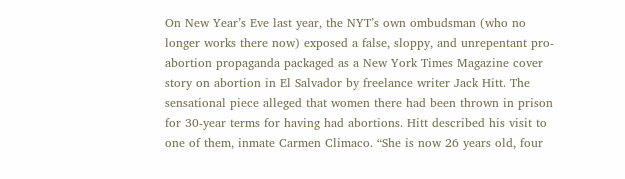On New Year’s Eve last year, the NYT’s own ombudsman (who no longer works there now) exposed a false, sloppy, and unrepentant pro-abortion propaganda packaged as a New York Times Magazine cover story on abortion in El Salvador by freelance writer Jack Hitt. The sensational piece alleged that women there had been thrown in prison for 30-year terms for having had abortions. Hitt described his visit to one of them, inmate Carmen Climaco. “She is now 26 years old, four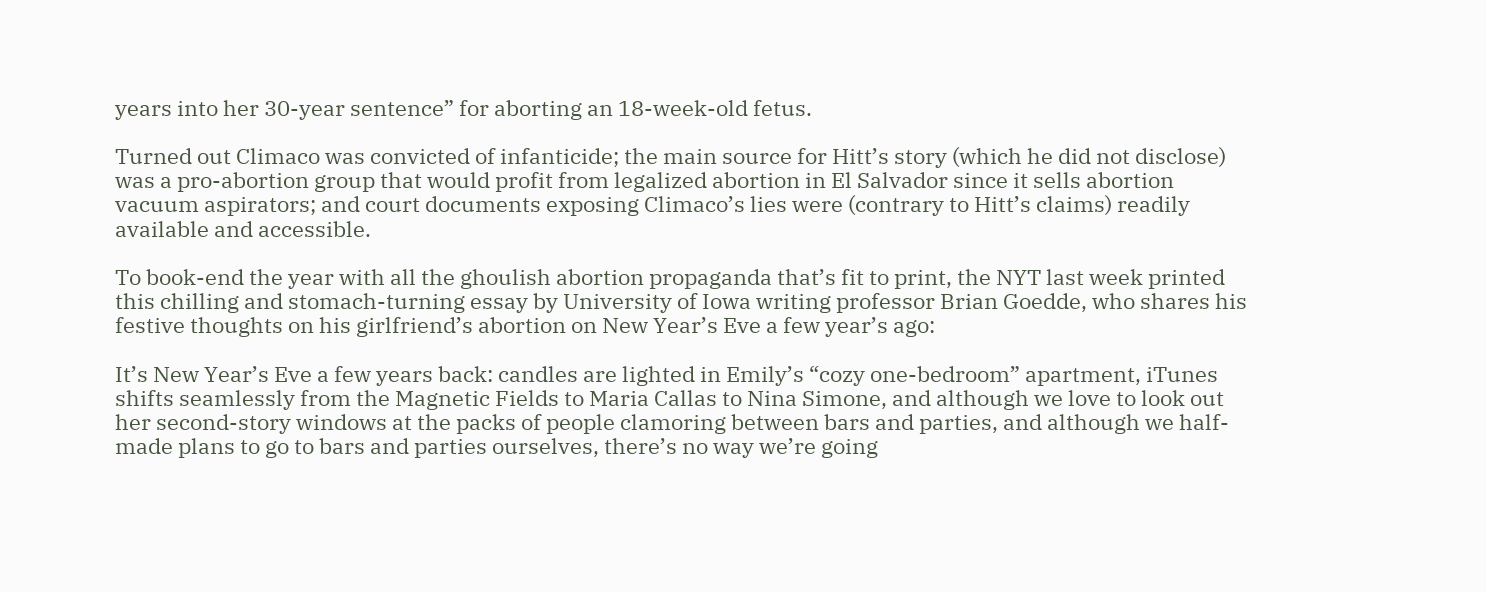years into her 30-year sentence” for aborting an 18-week-old fetus.

Turned out Climaco was convicted of infanticide; the main source for Hitt’s story (which he did not disclose) was a pro-abortion group that would profit from legalized abortion in El Salvador since it sells abortion vacuum aspirators; and court documents exposing Climaco’s lies were (contrary to Hitt’s claims) readily available and accessible.

To book-end the year with all the ghoulish abortion propaganda that’s fit to print, the NYT last week printed this chilling and stomach-turning essay by University of Iowa writing professor Brian Goedde, who shares his festive thoughts on his girlfriend’s abortion on New Year’s Eve a few year’s ago:

It’s New Year’s Eve a few years back: candles are lighted in Emily’s “cozy one-bedroom” apartment, iTunes shifts seamlessly from the Magnetic Fields to Maria Callas to Nina Simone, and although we love to look out her second-story windows at the packs of people clamoring between bars and parties, and although we half-made plans to go to bars and parties ourselves, there’s no way we’re going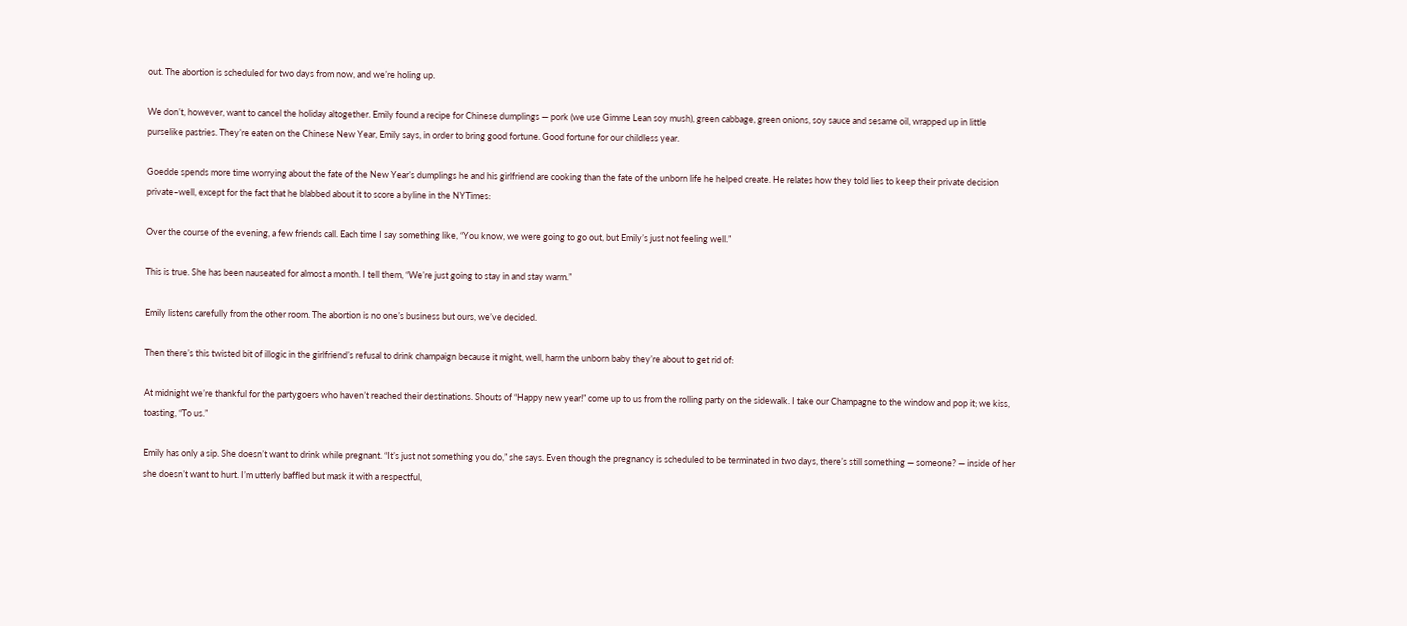out. The abortion is scheduled for two days from now, and we’re holing up.

We don’t, however, want to cancel the holiday altogether. Emily found a recipe for Chinese dumplings — pork (we use Gimme Lean soy mush), green cabbage, green onions, soy sauce and sesame oil, wrapped up in little purselike pastries. They’re eaten on the Chinese New Year, Emily says, in order to bring good fortune. Good fortune for our childless year.

Goedde spends more time worrying about the fate of the New Year’s dumplings he and his girlfriend are cooking than the fate of the unborn life he helped create. He relates how they told lies to keep their private decision private–well, except for the fact that he blabbed about it to score a byline in the NYTimes:

Over the course of the evening, a few friends call. Each time I say something like, “You know, we were going to go out, but Emily’s just not feeling well.”

This is true. She has been nauseated for almost a month. I tell them, “We’re just going to stay in and stay warm.”

Emily listens carefully from the other room. The abortion is no one’s business but ours, we’ve decided.

Then there’s this twisted bit of illogic in the girlfriend’s refusal to drink champaign because it might, well, harm the unborn baby they’re about to get rid of:

At midnight we’re thankful for the partygoers who haven’t reached their destinations. Shouts of “Happy new year!” come up to us from the rolling party on the sidewalk. I take our Champagne to the window and pop it; we kiss, toasting, “To us.”

Emily has only a sip. She doesn’t want to drink while pregnant. “It’s just not something you do,” she says. Even though the pregnancy is scheduled to be terminated in two days, there’s still something — someone? — inside of her she doesn’t want to hurt. I’m utterly baffled but mask it with a respectful,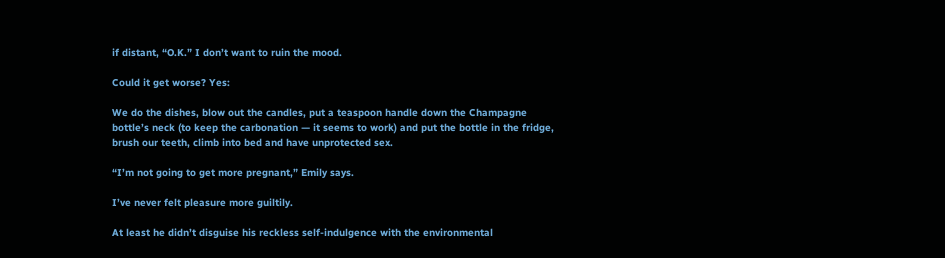if distant, “O.K.” I don’t want to ruin the mood.

Could it get worse? Yes:

We do the dishes, blow out the candles, put a teaspoon handle down the Champagne bottle’s neck (to keep the carbonation — it seems to work) and put the bottle in the fridge, brush our teeth, climb into bed and have unprotected sex.

“I’m not going to get more pregnant,” Emily says.

I’ve never felt pleasure more guiltily.

At least he didn’t disguise his reckless self-indulgence with the environmental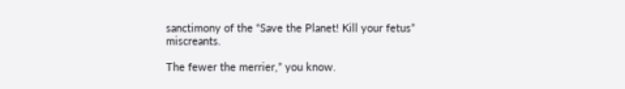sanctimony of the “Save the Planet! Kill your fetus” miscreants.

The fewer the merrier,” you know.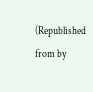(Republished from by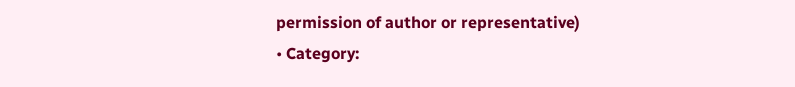permission of author or representative)
• Category: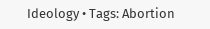Ideology • Tags: Abortion